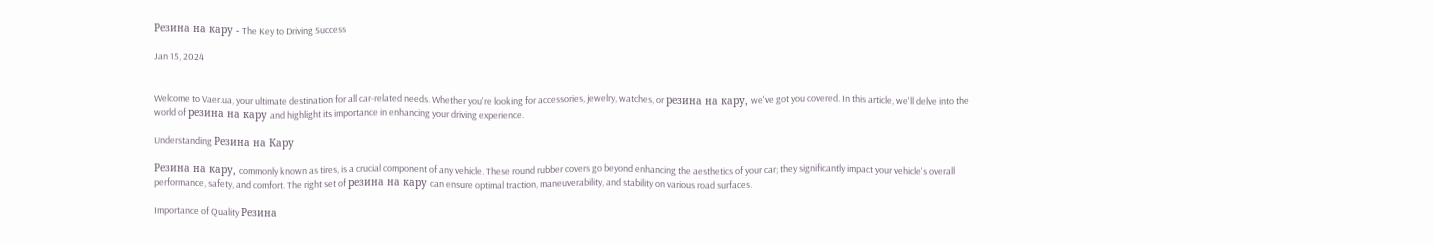Резина на кару - The Key to Driving Success

Jan 15, 2024


Welcome to Vaer.ua, your ultimate destination for all car-related needs. Whether you're looking for accessories, jewelry, watches, or резина на кару, we've got you covered. In this article, we'll delve into the world of резина на кару and highlight its importance in enhancing your driving experience.

Understanding Резина на Кару

Резина на кару, commonly known as tires, is a crucial component of any vehicle. These round rubber covers go beyond enhancing the aesthetics of your car; they significantly impact your vehicle's overall performance, safety, and comfort. The right set of резина на кару can ensure optimal traction, maneuverability, and stability on various road surfaces.

Importance of Quality Резина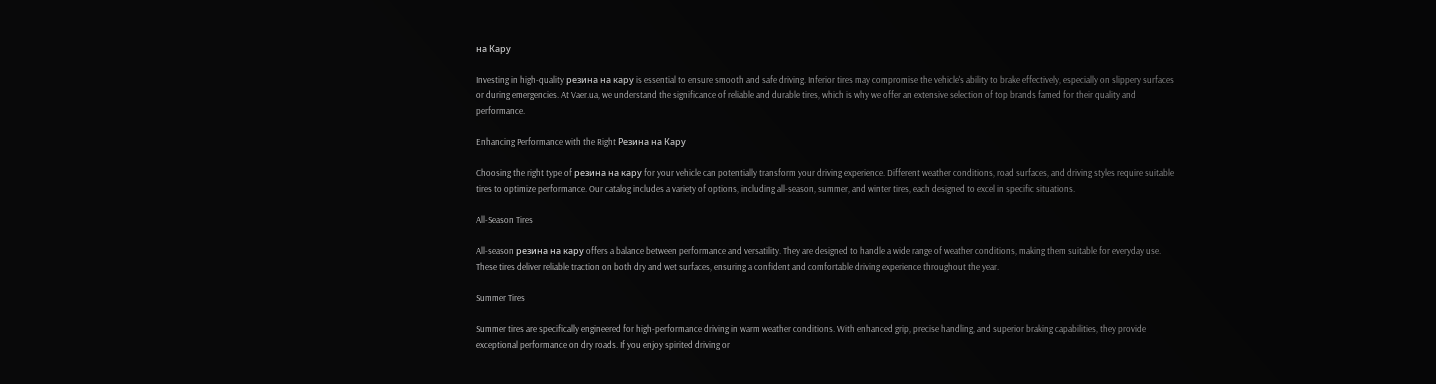на Кару

Investing in high-quality резина на кару is essential to ensure smooth and safe driving. Inferior tires may compromise the vehicle's ability to brake effectively, especially on slippery surfaces or during emergencies. At Vaer.ua, we understand the significance of reliable and durable tires, which is why we offer an extensive selection of top brands famed for their quality and performance.

Enhancing Performance with the Right Резина на Кару

Choosing the right type of резина на кару for your vehicle can potentially transform your driving experience. Different weather conditions, road surfaces, and driving styles require suitable tires to optimize performance. Our catalog includes a variety of options, including all-season, summer, and winter tires, each designed to excel in specific situations.

All-Season Tires

All-season резина на кару offers a balance between performance and versatility. They are designed to handle a wide range of weather conditions, making them suitable for everyday use. These tires deliver reliable traction on both dry and wet surfaces, ensuring a confident and comfortable driving experience throughout the year.

Summer Tires

Summer tires are specifically engineered for high-performance driving in warm weather conditions. With enhanced grip, precise handling, and superior braking capabilities, they provide exceptional performance on dry roads. If you enjoy spirited driving or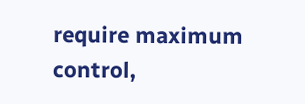require maximum control,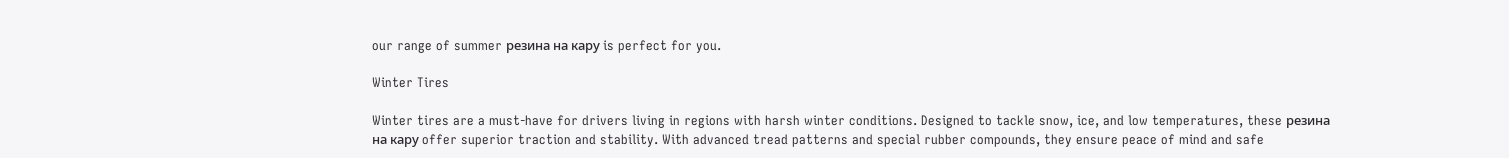our range of summer резина на кару is perfect for you.

Winter Tires

Winter tires are a must-have for drivers living in regions with harsh winter conditions. Designed to tackle snow, ice, and low temperatures, these резина на кару offer superior traction and stability. With advanced tread patterns and special rubber compounds, they ensure peace of mind and safe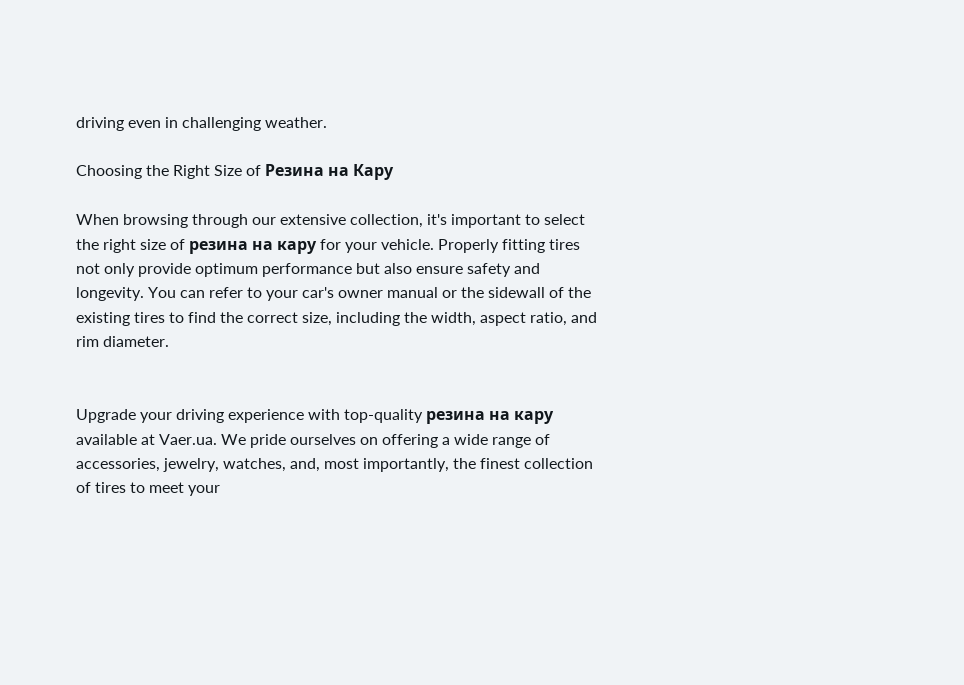driving even in challenging weather.

Choosing the Right Size of Резина на Кару

When browsing through our extensive collection, it's important to select the right size of резина на кару for your vehicle. Properly fitting tires not only provide optimum performance but also ensure safety and longevity. You can refer to your car's owner manual or the sidewall of the existing tires to find the correct size, including the width, aspect ratio, and rim diameter.


Upgrade your driving experience with top-quality резина на кару available at Vaer.ua. We pride ourselves on offering a wide range of accessories, jewelry, watches, and, most importantly, the finest collection of tires to meet your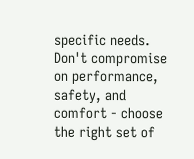specific needs. Don't compromise on performance, safety, and comfort - choose the right set of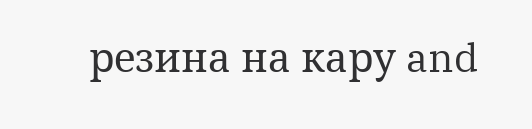резина на кару and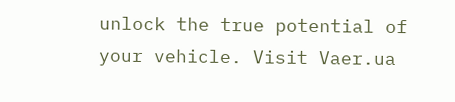unlock the true potential of your vehicle. Visit Vaer.ua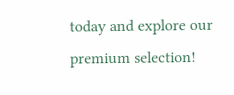today and explore our premium selection!